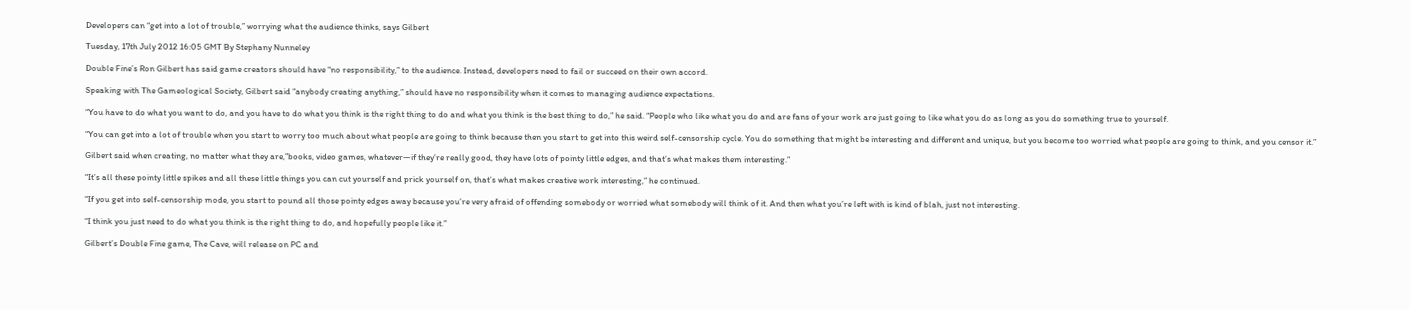Developers can “get into a lot of trouble,” worrying what the audience thinks, says Gilbert

Tuesday, 17th July 2012 16:05 GMT By Stephany Nunneley

Double Fine’s Ron Gilbert has said game creators should have “no responsibility,” to the audience. Instead, developers need to fail or succeed on their own accord.

Speaking with The Gameological Society, Gilbert said “anybody creating anything,” should have no responsibility when it comes to managing audience expectations.

“You have to do what you want to do, and you have to do what you think is the right thing to do and what you think is the best thing to do,” he said. “People who like what you do and are fans of your work are just going to like what you do as long as you do something true to yourself.

“You can get into a lot of trouble when you start to worry too much about what people are going to think because then you start to get into this weird self-censorship cycle. You do something that might be interesting and different and unique, but you become too worried what people are going to think, and you censor it.”

Gilbert said when creating, no matter what they are,”books, video games, whatever—if they’re really good, they have lots of pointy little edges, and that’s what makes them interesting.”

“It’s all these pointy little spikes and all these little things you can cut yourself and prick yourself on, that’s what makes creative work interesting,” he continued.

“If you get into self-censorship mode, you start to pound all those pointy edges away because you’re very afraid of offending somebody or worried what somebody will think of it. And then what you’re left with is kind of blah, just not interesting.

“I think you just need to do what you think is the right thing to do, and hopefully people like it.”

Gilbert’s Double Fine game, The Cave, will release on PC and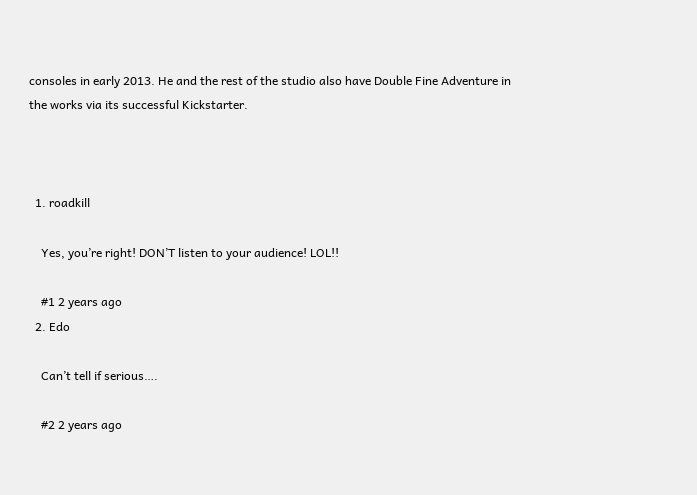consoles in early 2013. He and the rest of the studio also have Double Fine Adventure in the works via its successful Kickstarter.



  1. roadkill

    Yes, you’re right! DON’T listen to your audience! LOL!!

    #1 2 years ago
  2. Edo

    Can’t tell if serious….

    #2 2 years ago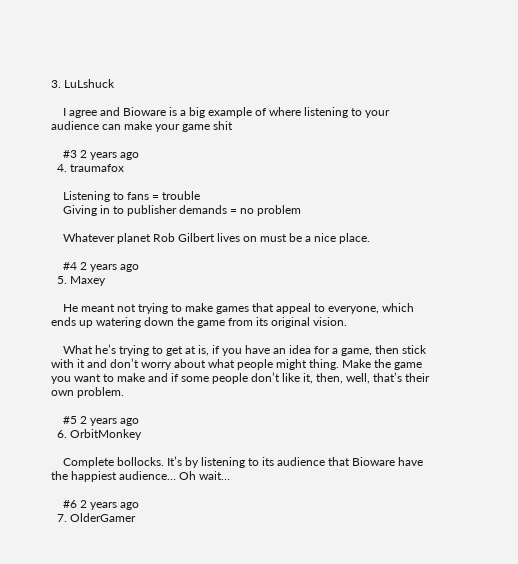3. LuLshuck

    I agree and Bioware is a big example of where listening to your audience can make your game shit

    #3 2 years ago
  4. traumafox

    Listening to fans = trouble
    Giving in to publisher demands = no problem

    Whatever planet Rob Gilbert lives on must be a nice place.

    #4 2 years ago
  5. Maxey

    He meant not trying to make games that appeal to everyone, which ends up watering down the game from its original vision.

    What he’s trying to get at is, if you have an idea for a game, then stick with it and don’t worry about what people might thing. Make the game you want to make and if some people don’t like it, then, well, that’s their own problem.

    #5 2 years ago
  6. OrbitMonkey

    Complete bollocks. It’s by listening to its audience that Bioware have the happiest audience… Oh wait…

    #6 2 years ago
  7. OlderGamer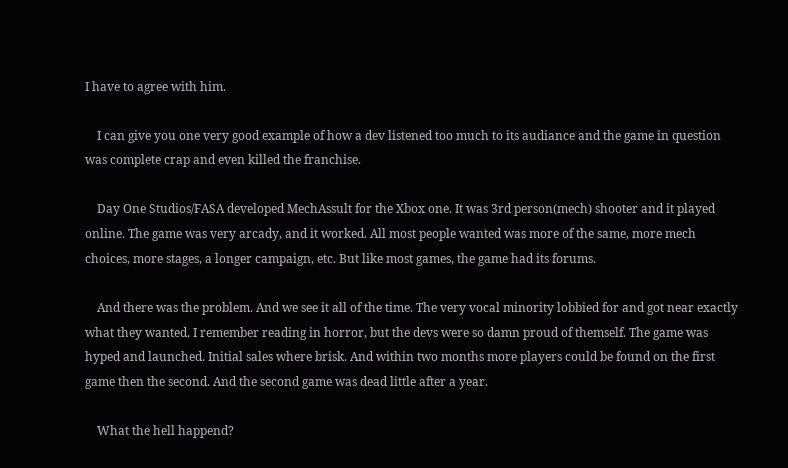I have to agree with him.

    I can give you one very good example of how a dev listened too much to its audiance and the game in question was complete crap and even killed the franchise.

    Day One Studios/FASA developed MechAssult for the Xbox one. It was 3rd person(mech) shooter and it played online. The game was very arcady, and it worked. All most people wanted was more of the same, more mech choices, more stages, a longer campaign, etc. But like most games, the game had its forums.

    And there was the problem. And we see it all of the time. The very vocal minority lobbied for and got near exactly what they wanted. I remember reading in horror, but the devs were so damn proud of themself. The game was hyped and launched. Initial sales where brisk. And within two months more players could be found on the first game then the second. And the second game was dead little after a year.

    What the hell happend?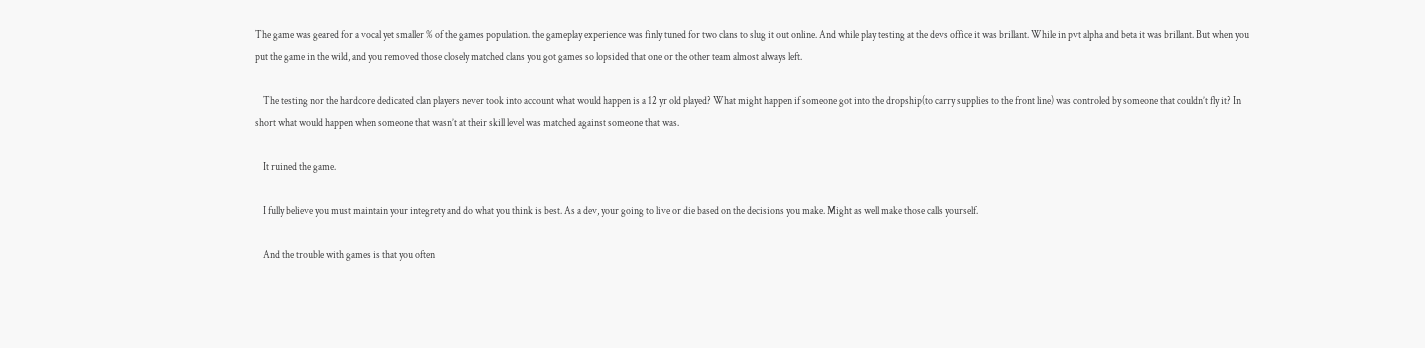The game was geared for a vocal yet smaller % of the games population. the gameplay experience was finly tuned for two clans to slug it out online. And while play testing at the devs office it was brillant. While in pvt alpha and beta it was brillant. But when you put the game in the wild, and you removed those closely matched clans you got games so lopsided that one or the other team almost always left.

    The testing nor the hardcore dedicated clan players never took into account what would happen is a 12 yr old played? What might happen if someone got into the dropship(to carry supplies to the front line) was controled by someone that couldn’t fly it? In short what would happen when someone that wasn’t at their skill level was matched against someone that was.

    It ruined the game.

    I fully believe you must maintain your integrety and do what you think is best. As a dev, your going to live or die based on the decisions you make. Might as well make those calls yourself.

    And the trouble with games is that you often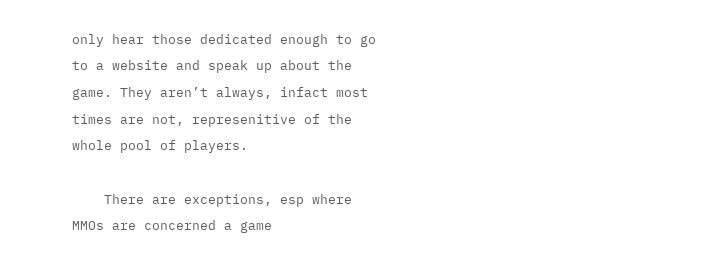only hear those dedicated enough to go to a website and speak up about the game. They aren’t always, infact most times are not, represenitive of the whole pool of players.

    There are exceptions, esp where MMOs are concerned a game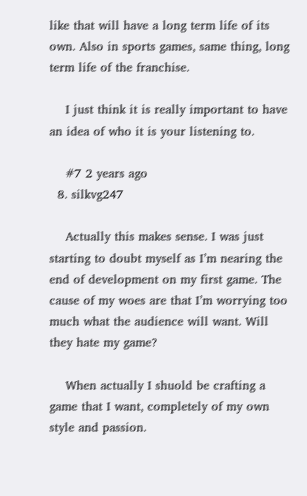like that will have a long term life of its own. Also in sports games, same thing, long term life of the franchise.

    I just think it is really important to have an idea of who it is your listening to.

    #7 2 years ago
  8. silkvg247

    Actually this makes sense. I was just starting to doubt myself as I’m nearing the end of development on my first game. The cause of my woes are that I’m worrying too much what the audience will want. Will they hate my game?

    When actually I shuold be crafting a game that I want, completely of my own style and passion.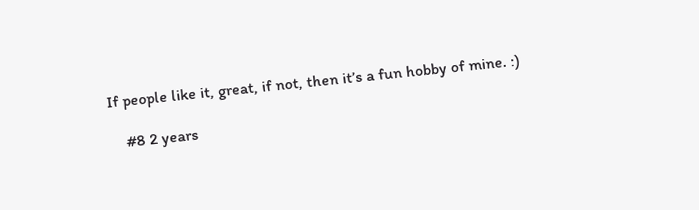If people like it, great, if not, then it’s a fun hobby of mine. :)

    #8 2 years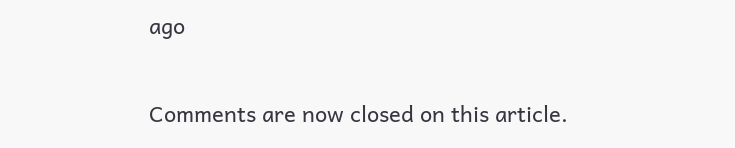ago

Comments are now closed on this article.